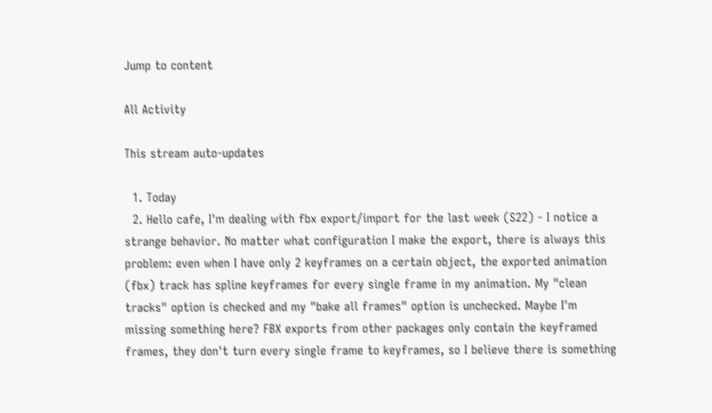Jump to content

All Activity

This stream auto-updates

  1. Today
  2. Hello cafe, I'm dealing with fbx export/import for the last week (S22) - I notice a strange behavior. No matter what configuration I make the export, there is always this problem: even when I have only 2 keyframes on a certain object, the exported animation (fbx) track has spline keyframes for every single frame in my animation. My "clean tracks" option is checked and my "bake all frames" option is unchecked. Maybe I'm missing something here? FBX exports from other packages only contain the keyframed frames, they don't turn every single frame to keyframes, so I believe there is something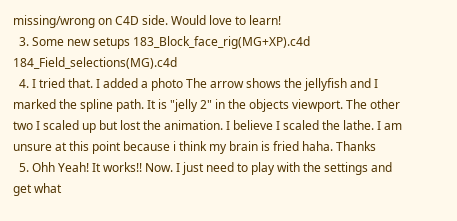missing/wrong on C4D side. Would love to learn!
  3. Some new setups 183_Block_face_rig(MG+XP).c4d 184_Field_selections(MG).c4d
  4. I tried that. I added a photo The arrow shows the jellyfish and I marked the spline path. It is "jelly 2" in the objects viewport. The other two I scaled up but lost the animation. I believe I scaled the lathe. I am unsure at this point because i think my brain is fried haha. Thanks
  5. Ohh Yeah! It works!! Now. I just need to play with the settings and get what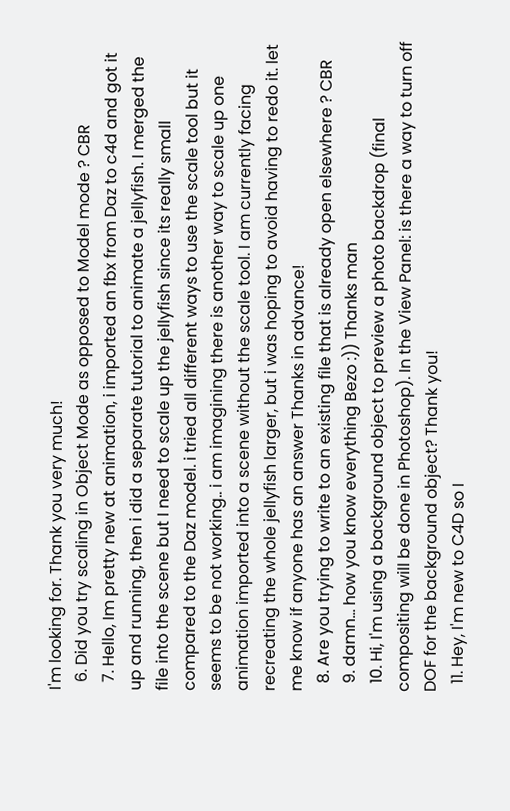I'm looking for. Thank you very much!
  6. Did you try scaling in Object Mode as opposed to Model mode ? CBR
  7. Hello, Im pretty new at animation, i imported an fbx from Daz to c4d and got it up and running, then i did a separate tutorial to animate a jellyfish. I merged the file into the scene but I need to scale up the jellyfish since its really small compared to the Daz model. i tried all different ways to use the scale tool but it seems to be not working.. i am imagining there is another way to scale up one animation imported into a scene without the scale tool. I am currently facing recreating the whole jellyfish larger, but i was hoping to avoid having to redo it. let me know if anyone has an answer Thanks in advance!
  8. Are you trying to write to an existing file that is already open elsewhere ? CBR
  9. damn... how you know everything Bezo :)) Thanks man
  10. Hi, I'm using a background object to preview a photo backdrop (final compositing will be done in Photoshop). In the View Panel: is there a way to turn off DOF for the background object? Thank you!
  11. Hey, I'm new to C4D so I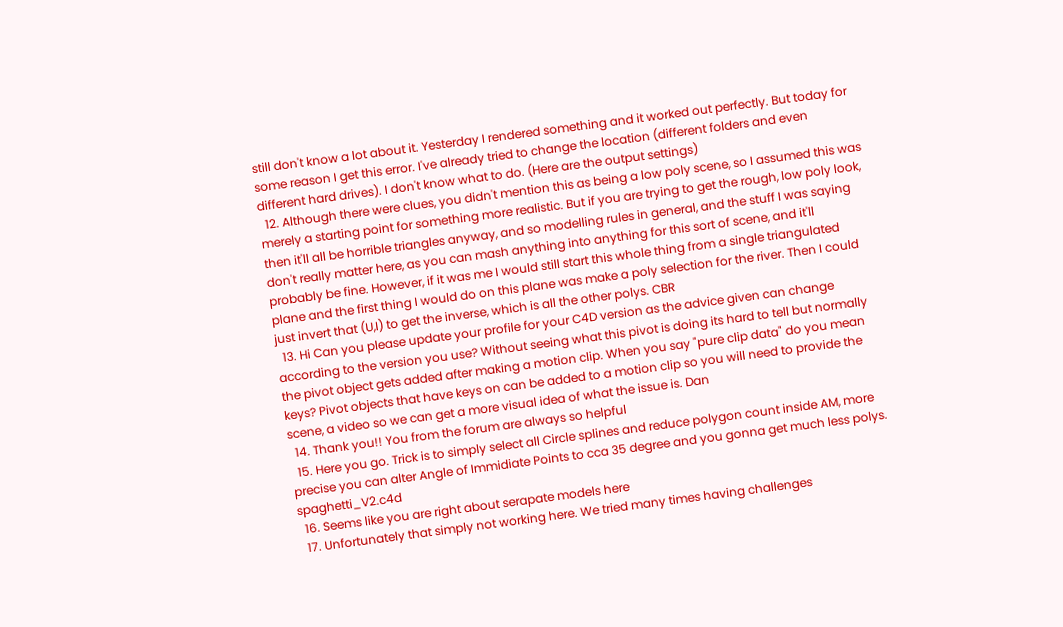still don't know a lot about it. Yesterday I rendered something and it worked out perfectly. But today for some reason I get this error. I've already tried to change the location (different folders and even different hard drives). I don't know what to do. (Here are the output settings)
  12. Although there were clues, you didn't mention this as being a low poly scene, so I assumed this was merely a starting point for something more realistic. But if you are trying to get the rough, low poly look, then it'll all be horrible triangles anyway, and so modelling rules in general, and the stuff I was saying don't really matter here, as you can mash anything into anything for this sort of scene, and it'll probably be fine. However, if it was me I would still start this whole thing from a single triangulated plane and the first thing I would do on this plane was make a poly selection for the river. Then I could just invert that (U,I) to get the inverse, which is all the other polys. CBR
  13. Hi Can you please update your profile for your C4D version as the advice given can change according to the version you use? Without seeing what this pivot is doing its hard to tell but normally the pivot object gets added after making a motion clip. When you say "pure clip data" do you mean keys? Pivot objects that have keys on can be added to a motion clip so you will need to provide the scene, a video so we can get a more visual idea of what the issue is. Dan
  14. Thank you!! You from the forum are always so helpful
  15. Here you go. Trick is to simply select all Circle splines and reduce polygon count inside AM, more precise you can alter Angle of Immidiate Points to cca 35 degree and you gonna get much less polys. spaghetti_V2.c4d
  16. Seems like you are right about serapate models here
  17. Unfortunately that simply not working here. We tried many times having challenges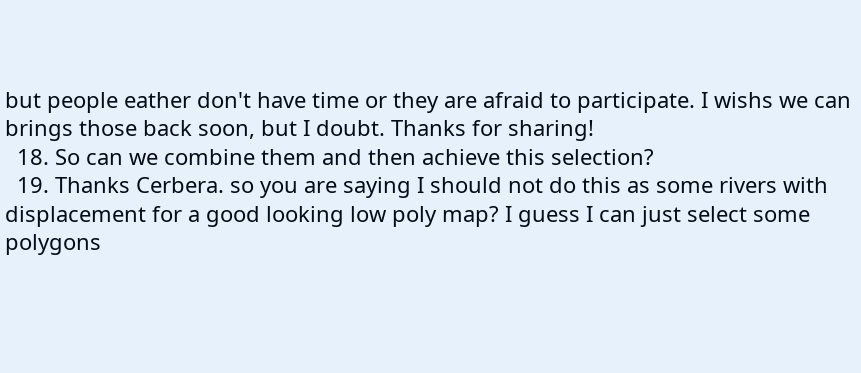but people eather don't have time or they are afraid to participate. I wishs we can brings those back soon, but I doubt. Thanks for sharing!
  18. So can we combine them and then achieve this selection?
  19. Thanks Cerbera. so you are saying I should not do this as some rivers with displacement for a good looking low poly map? I guess I can just select some polygons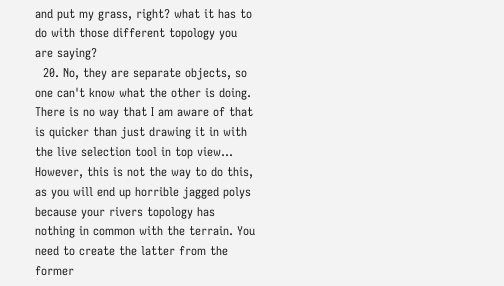and put my grass, right? what it has to do with those different topology you are saying?
  20. No, they are separate objects, so one can't know what the other is doing. There is no way that I am aware of that is quicker than just drawing it in with the live selection tool in top view... However, this is not the way to do this, as you will end up horrible jagged polys because your rivers topology has nothing in common with the terrain. You need to create the latter from the former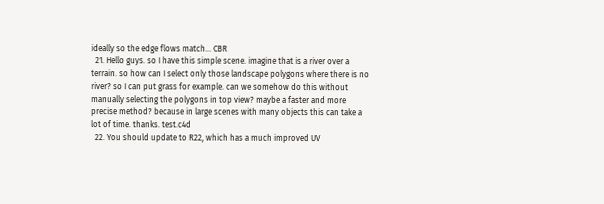ideally so the edge flows match... CBR
  21. Hello guys. so I have this simple scene. imagine that is a river over a terrain. so how can I select only those landscape polygons where there is no river? so I can put grass for example. can we somehow do this without manually selecting the polygons in top view? maybe a faster and more precise method? because in large scenes with many objects this can take a lot of time. thanks. test.c4d
  22. You should update to R22, which has a much improved UV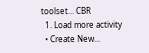toolset... CBR
  1. Load more activity
  • Create New...